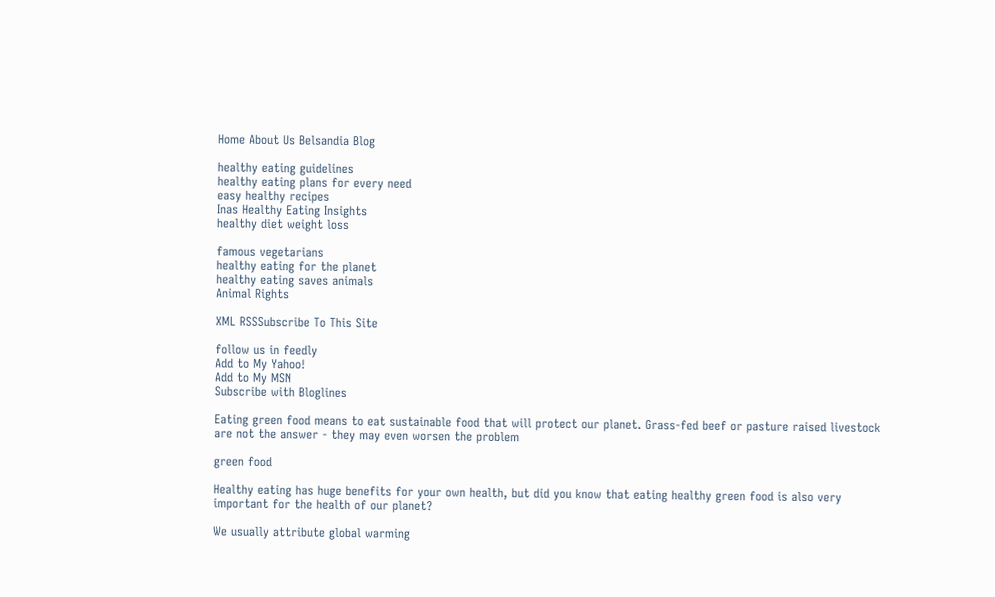Home About Us Belsandia Blog

healthy eating guidelines
healthy eating plans for every need
easy healthy recipes
Inas Healthy Eating Insights
healthy diet weight loss

famous vegetarians
healthy eating for the planet
healthy eating saves animals
Animal Rights

XML RSSSubscribe To This Site

follow us in feedly
Add to My Yahoo!
Add to My MSN
Subscribe with Bloglines

Eating green food means to eat sustainable food that will protect our planet. Grass-fed beef or pasture raised livestock are not the answer - they may even worsen the problem

green food

Healthy eating has huge benefits for your own health, but did you know that eating healthy green food is also very important for the health of our planet?

We usually attribute global warming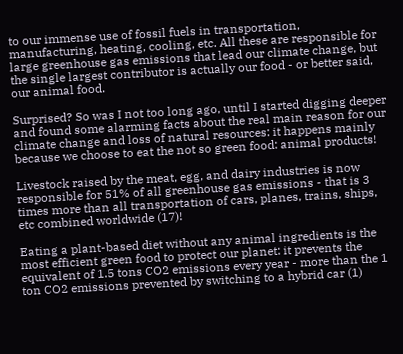to our immense use of fossil fuels in transportation, manufacturing, heating, cooling, etc. All these are responsible for large greenhouse gas emissions that lead our climate change, but the single largest contributor is actually our food - or better said, our animal food.

Surprised? So was I not too long ago, until I started digging deeper and found some alarming facts about the real main reason for our climate change and loss of natural resources: it happens mainly because we choose to eat the not so green food: animal products!

Livestock raised by the meat, egg, and dairy industries is now responsible for 51% of all greenhouse gas emissions - that is 3 times more than all transportation of cars, planes, trains, ships, etc combined worldwide (17)!

Eating a plant-based diet without any animal ingredients is the most efficient green food to protect our planet: it prevents the equivalent of 1.5 tons CO2 emissions every year - more than the 1 ton CO2 emissions prevented by switching to a hybrid car (1)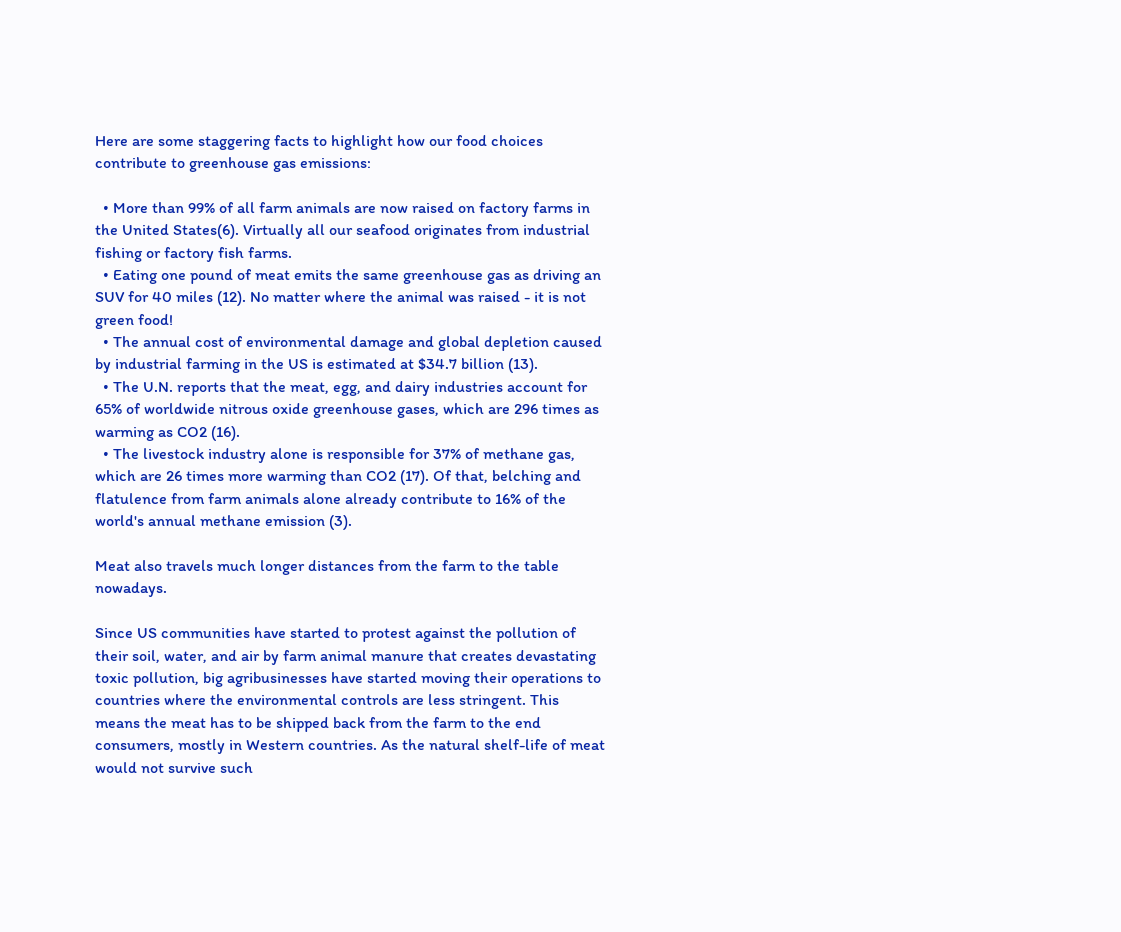Here are some staggering facts to highlight how our food choices contribute to greenhouse gas emissions:

  • More than 99% of all farm animals are now raised on factory farms in the United States(6). Virtually all our seafood originates from industrial fishing or factory fish farms.
  • Eating one pound of meat emits the same greenhouse gas as driving an SUV for 40 miles (12). No matter where the animal was raised - it is not green food!
  • The annual cost of environmental damage and global depletion caused by industrial farming in the US is estimated at $34.7 billion (13).
  • The U.N. reports that the meat, egg, and dairy industries account for 65% of worldwide nitrous oxide greenhouse gases, which are 296 times as warming as CO2 (16).
  • The livestock industry alone is responsible for 37% of methane gas, which are 26 times more warming than CO2 (17). Of that, belching and flatulence from farm animals alone already contribute to 16% of the world's annual methane emission (3).

Meat also travels much longer distances from the farm to the table nowadays.

Since US communities have started to protest against the pollution of their soil, water, and air by farm animal manure that creates devastating toxic pollution, big agribusinesses have started moving their operations to countries where the environmental controls are less stringent. This means the meat has to be shipped back from the farm to the end consumers, mostly in Western countries. As the natural shelf-life of meat would not survive such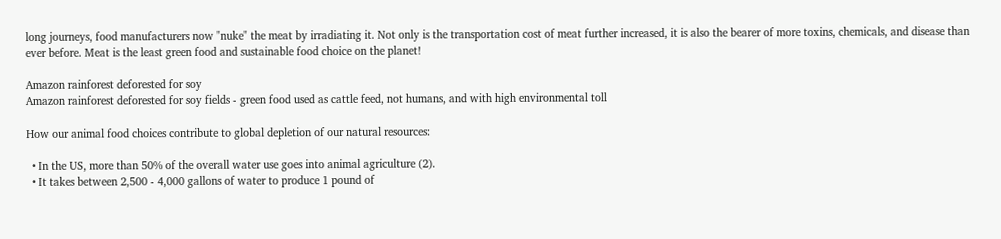long journeys, food manufacturers now "nuke" the meat by irradiating it. Not only is the transportation cost of meat further increased, it is also the bearer of more toxins, chemicals, and disease than ever before. Meat is the least green food and sustainable food choice on the planet!

Amazon rainforest deforested for soy
Amazon rainforest deforested for soy fields - green food used as cattle feed, not humans, and with high environmental toll

How our animal food choices contribute to global depletion of our natural resources:

  • In the US, more than 50% of the overall water use goes into animal agriculture (2).
  • It takes between 2,500 - 4,000 gallons of water to produce 1 pound of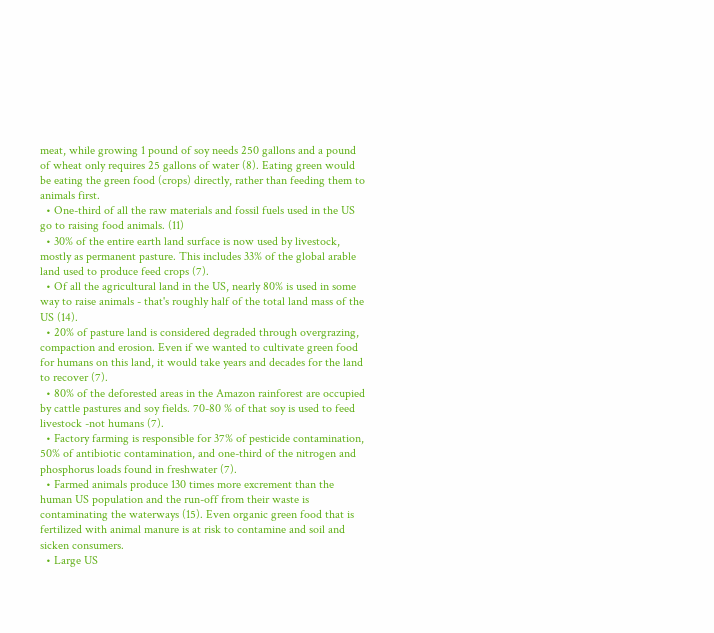meat, while growing 1 pound of soy needs 250 gallons and a pound of wheat only requires 25 gallons of water (8). Eating green would be eating the green food (crops) directly, rather than feeding them to animals first.
  • One-third of all the raw materials and fossil fuels used in the US go to raising food animals. (11)
  • 30% of the entire earth land surface is now used by livestock, mostly as permanent pasture. This includes 33% of the global arable land used to produce feed crops (7).
  • Of all the agricultural land in the US, nearly 80% is used in some way to raise animals - that's roughly half of the total land mass of the US (14).
  • 20% of pasture land is considered degraded through overgrazing, compaction and erosion. Even if we wanted to cultivate green food for humans on this land, it would take years and decades for the land to recover (7).
  • 80% of the deforested areas in the Amazon rainforest are occupied by cattle pastures and soy fields. 70-80 % of that soy is used to feed livestock -not humans (7).
  • Factory farming is responsible for 37% of pesticide contamination, 50% of antibiotic contamination, and one-third of the nitrogen and phosphorus loads found in freshwater (7).
  • Farmed animals produce 130 times more excrement than the human US population and the run-off from their waste is contaminating the waterways (15). Even organic green food that is fertilized with animal manure is at risk to contamine and soil and sicken consumers.
  • Large US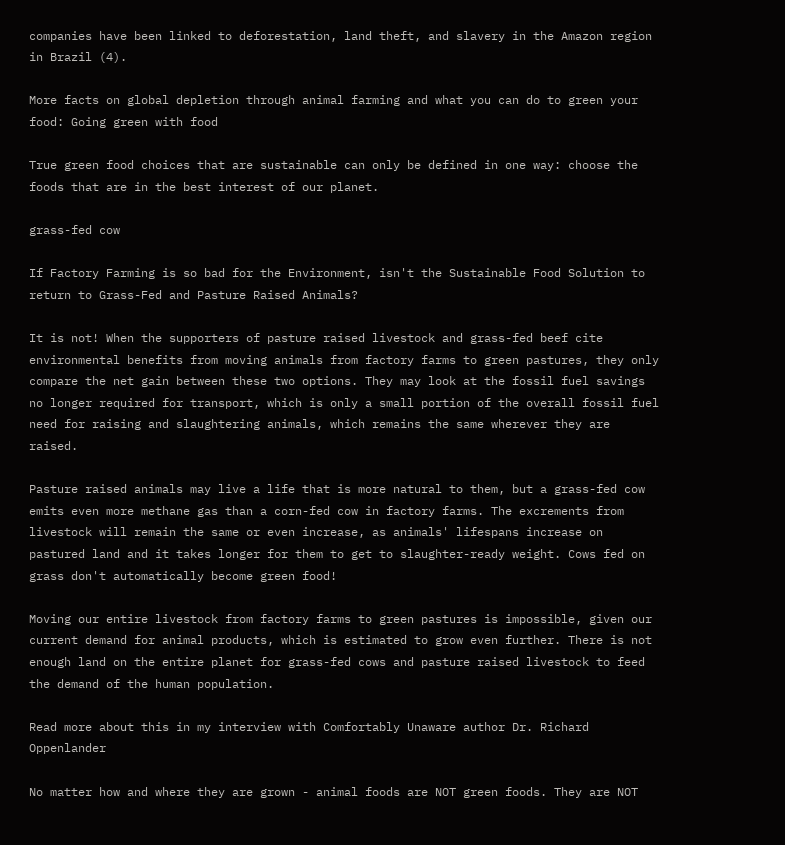companies have been linked to deforestation, land theft, and slavery in the Amazon region in Brazil (4).

More facts on global depletion through animal farming and what you can do to green your food: Going green with food

True green food choices that are sustainable can only be defined in one way: choose the foods that are in the best interest of our planet.

grass-fed cow

If Factory Farming is so bad for the Environment, isn't the Sustainable Food Solution to return to Grass-Fed and Pasture Raised Animals?

It is not! When the supporters of pasture raised livestock and grass-fed beef cite environmental benefits from moving animals from factory farms to green pastures, they only compare the net gain between these two options. They may look at the fossil fuel savings no longer required for transport, which is only a small portion of the overall fossil fuel need for raising and slaughtering animals, which remains the same wherever they are raised.

Pasture raised animals may live a life that is more natural to them, but a grass-fed cow emits even more methane gas than a corn-fed cow in factory farms. The excrements from livestock will remain the same or even increase, as animals' lifespans increase on pastured land and it takes longer for them to get to slaughter-ready weight. Cows fed on grass don't automatically become green food!

Moving our entire livestock from factory farms to green pastures is impossible, given our current demand for animal products, which is estimated to grow even further. There is not enough land on the entire planet for grass-fed cows and pasture raised livestock to feed the demand of the human population.

Read more about this in my interview with Comfortably Unaware author Dr. Richard Oppenlander

No matter how and where they are grown - animal foods are NOT green foods. They are NOT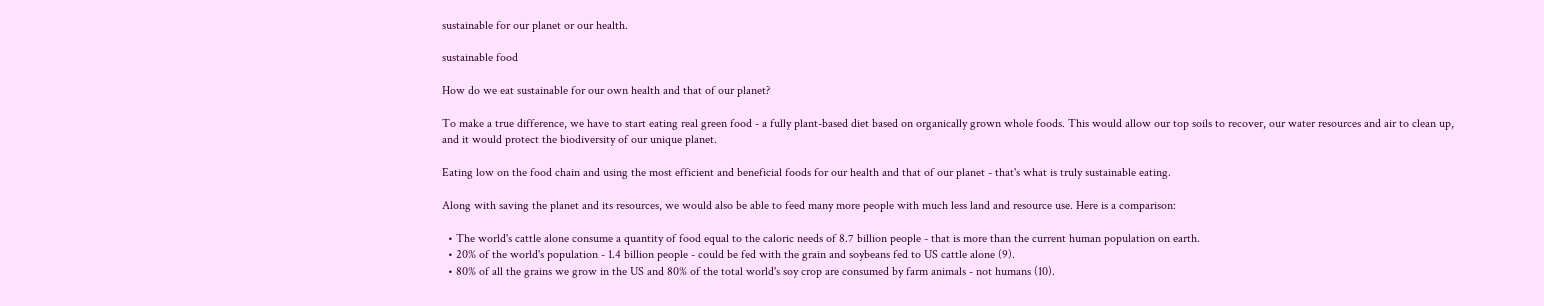sustainable for our planet or our health.

sustainable food

How do we eat sustainable for our own health and that of our planet?

To make a true difference, we have to start eating real green food - a fully plant-based diet based on organically grown whole foods. This would allow our top soils to recover, our water resources and air to clean up, and it would protect the biodiversity of our unique planet.

Eating low on the food chain and using the most efficient and beneficial foods for our health and that of our planet - that's what is truly sustainable eating.

Along with saving the planet and its resources, we would also be able to feed many more people with much less land and resource use. Here is a comparison:

  • The world's cattle alone consume a quantity of food equal to the caloric needs of 8.7 billion people - that is more than the current human population on earth.
  • 20% of the world's population - 1.4 billion people - could be fed with the grain and soybeans fed to US cattle alone (9).
  • 80% of all the grains we grow in the US and 80% of the total world's soy crop are consumed by farm animals - not humans (10).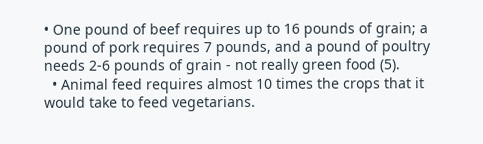• One pound of beef requires up to 16 pounds of grain; a pound of pork requires 7 pounds, and a pound of poultry needs 2-6 pounds of grain - not really green food (5).
  • Animal feed requires almost 10 times the crops that it would take to feed vegetarians.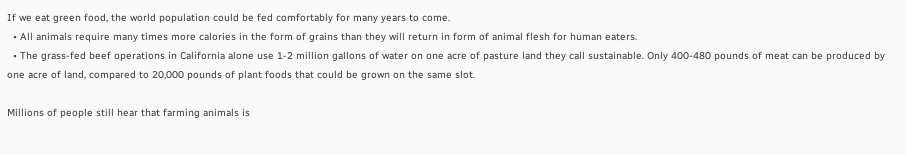If we eat green food, the world population could be fed comfortably for many years to come.
  • All animals require many times more calories in the form of grains than they will return in form of animal flesh for human eaters.
  • The grass-fed beef operations in California alone use 1-2 million gallons of water on one acre of pasture land they call sustainable. Only 400-480 pounds of meat can be produced by one acre of land, compared to 20,000 pounds of plant foods that could be grown on the same slot.

Millions of people still hear that farming animals is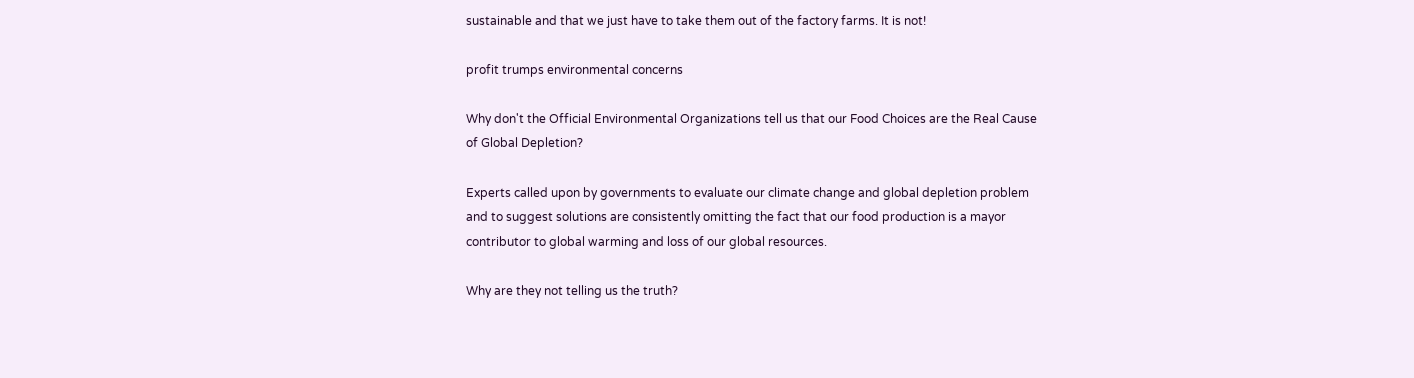sustainable and that we just have to take them out of the factory farms. It is not!

profit trumps environmental concerns

Why don't the Official Environmental Organizations tell us that our Food Choices are the Real Cause of Global Depletion?

Experts called upon by governments to evaluate our climate change and global depletion problem and to suggest solutions are consistently omitting the fact that our food production is a mayor contributor to global warming and loss of our global resources.

Why are they not telling us the truth?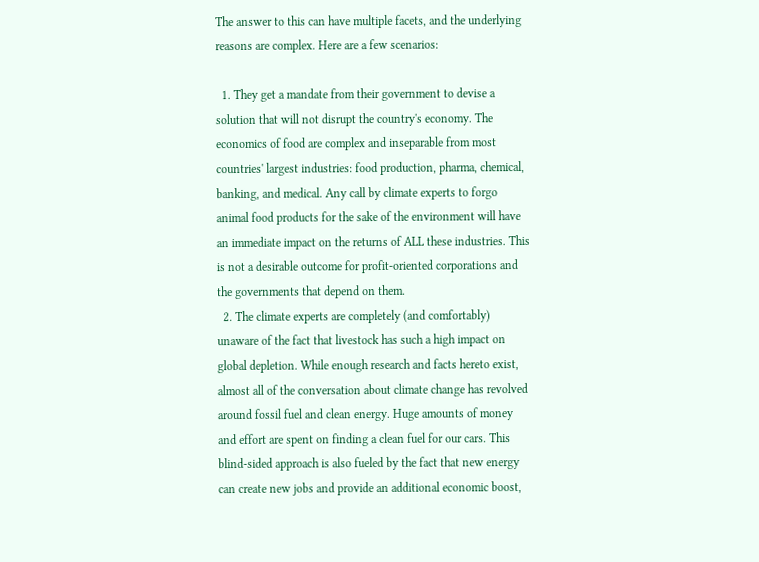The answer to this can have multiple facets, and the underlying reasons are complex. Here are a few scenarios:

  1. They get a mandate from their government to devise a solution that will not disrupt the country's economy. The economics of food are complex and inseparable from most countries' largest industries: food production, pharma, chemical, banking, and medical. Any call by climate experts to forgo animal food products for the sake of the environment will have an immediate impact on the returns of ALL these industries. This is not a desirable outcome for profit-oriented corporations and the governments that depend on them.
  2. The climate experts are completely (and comfortably) unaware of the fact that livestock has such a high impact on global depletion. While enough research and facts hereto exist, almost all of the conversation about climate change has revolved around fossil fuel and clean energy. Huge amounts of money and effort are spent on finding a clean fuel for our cars. This blind-sided approach is also fueled by the fact that new energy can create new jobs and provide an additional economic boost,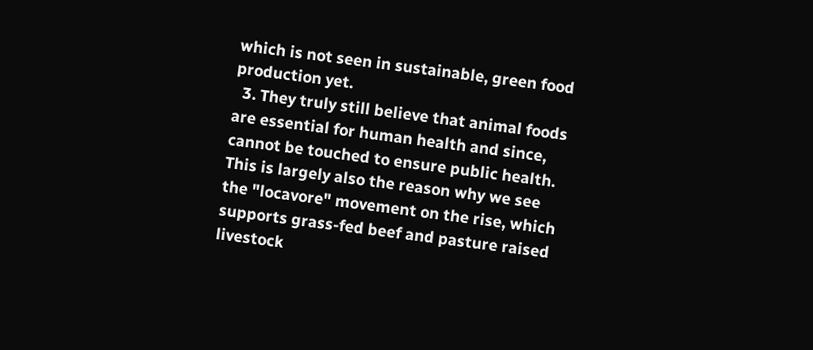which is not seen in sustainable, green food production yet.
  3. They truly still believe that animal foods are essential for human health and since, cannot be touched to ensure public health. This is largely also the reason why we see the "locavore" movement on the rise, which supports grass-fed beef and pasture raised livestock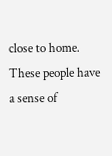close to home. These people have a sense of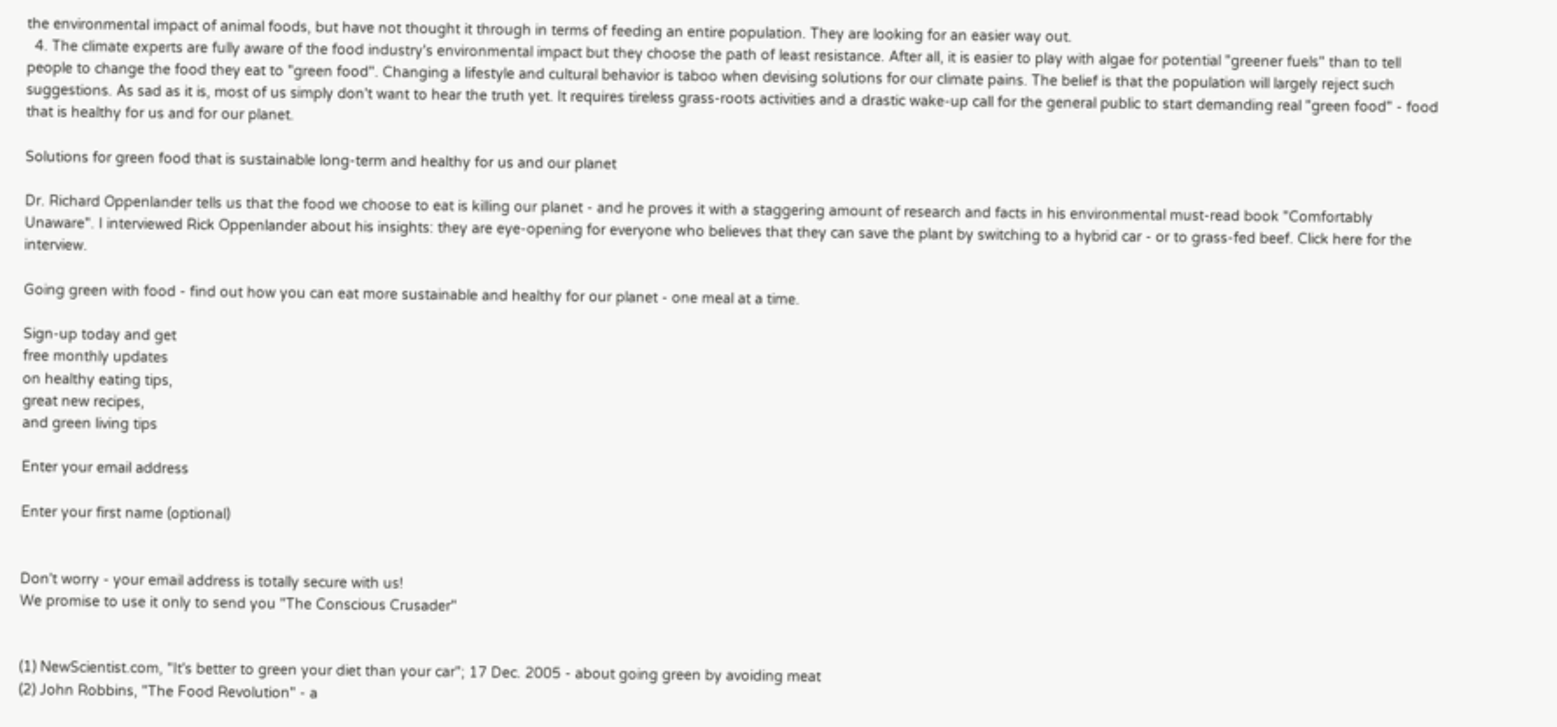the environmental impact of animal foods, but have not thought it through in terms of feeding an entire population. They are looking for an easier way out.
  4. The climate experts are fully aware of the food industry's environmental impact but they choose the path of least resistance. After all, it is easier to play with algae for potential "greener fuels" than to tell people to change the food they eat to "green food". Changing a lifestyle and cultural behavior is taboo when devising solutions for our climate pains. The belief is that the population will largely reject such suggestions. As sad as it is, most of us simply don't want to hear the truth yet. It requires tireless grass-roots activities and a drastic wake-up call for the general public to start demanding real "green food" - food that is healthy for us and for our planet.

Solutions for green food that is sustainable long-term and healthy for us and our planet

Dr. Richard Oppenlander tells us that the food we choose to eat is killing our planet - and he proves it with a staggering amount of research and facts in his environmental must-read book "Comfortably Unaware". I interviewed Rick Oppenlander about his insights: they are eye-opening for everyone who believes that they can save the plant by switching to a hybrid car - or to grass-fed beef. Click here for the interview.

Going green with food - find out how you can eat more sustainable and healthy for our planet - one meal at a time.

Sign-up today and get
free monthly updates
on healthy eating tips,
great new recipes,
and green living tips

Enter your email address

Enter your first name (optional)


Don't worry - your email address is totally secure with us!
We promise to use it only to send you "The Conscious Crusader"


(1) NewScientist.com, "It's better to green your diet than your car"; 17 Dec. 2005 - about going green by avoiding meat
(2) John Robbins, "The Food Revolution" - a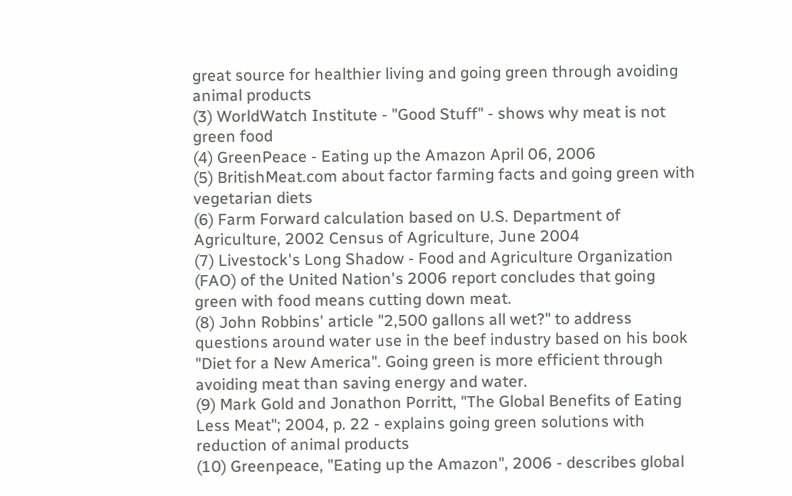great source for healthier living and going green through avoiding animal products
(3) WorldWatch Institute - "Good Stuff" - shows why meat is not green food
(4) GreenPeace - Eating up the Amazon April 06, 2006
(5) BritishMeat.com about factor farming facts and going green with vegetarian diets
(6) Farm Forward calculation based on U.S. Department of Agriculture, 2002 Census of Agriculture, June 2004
(7) Livestock's Long Shadow - Food and Agriculture Organization (FAO) of the United Nation's 2006 report concludes that going green with food means cutting down meat.
(8) John Robbins' article "2,500 gallons all wet?" to address questions around water use in the beef industry based on his book "Diet for a New America". Going green is more efficient through avoiding meat than saving energy and water.
(9) Mark Gold and Jonathon Porritt, "The Global Benefits of Eating Less Meat"; 2004, p. 22 - explains going green solutions with reduction of animal products
(10) Greenpeace, "Eating up the Amazon", 2006 - describes global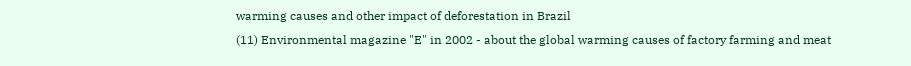warming causes and other impact of deforestation in Brazil
(11) Environmental magazine "E" in 2002 - about the global warming causes of factory farming and meat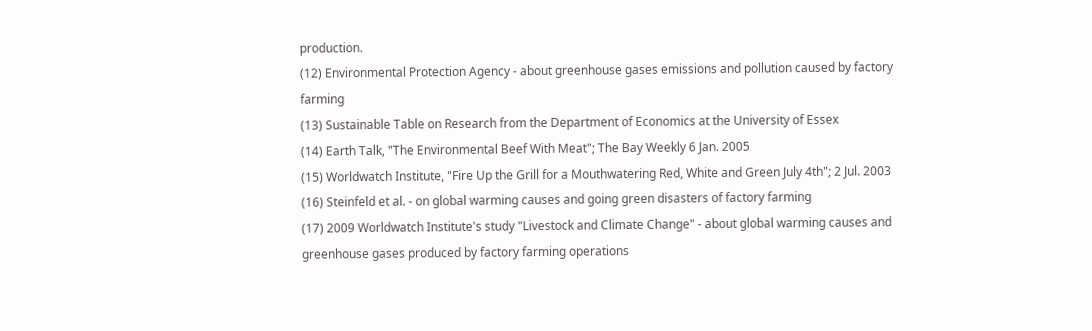production.
(12) Environmental Protection Agency - about greenhouse gases emissions and pollution caused by factory farming
(13) Sustainable Table on Research from the Department of Economics at the University of Essex
(14) Earth Talk, "The Environmental Beef With Meat"; The Bay Weekly 6 Jan. 2005
(15) Worldwatch Institute, "Fire Up the Grill for a Mouthwatering Red, White and Green July 4th"; 2 Jul. 2003
(16) Steinfeld et al. - on global warming causes and going green disasters of factory farming
(17) 2009 Worldwatch Institute's study "Livestock and Climate Change" - about global warming causes and greenhouse gases produced by factory farming operations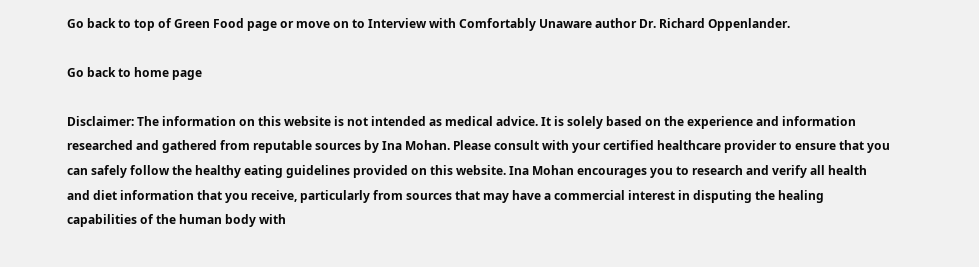Go back to top of Green Food page or move on to Interview with Comfortably Unaware author Dr. Richard Oppenlander.

Go back to home page

Disclaimer: The information on this website is not intended as medical advice. It is solely based on the experience and information researched and gathered from reputable sources by Ina Mohan. Please consult with your certified healthcare provider to ensure that you can safely follow the healthy eating guidelines provided on this website. Ina Mohan encourages you to research and verify all health and diet information that you receive, particularly from sources that may have a commercial interest in disputing the healing capabilities of the human body with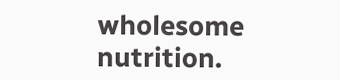wholesome nutrition.